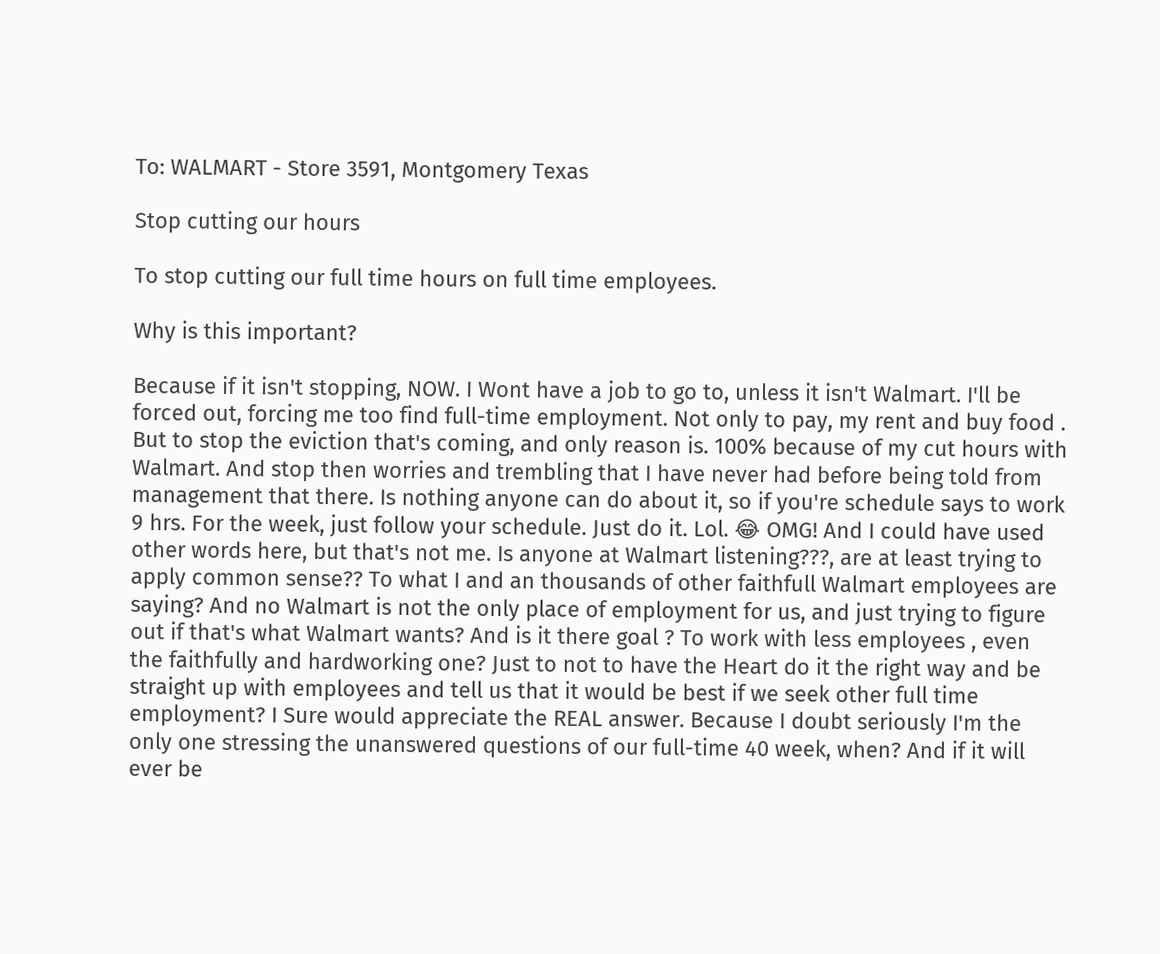To: WALMART - Store 3591, Montgomery Texas

Stop cutting our hours

To stop cutting our full time hours on full time employees.

Why is this important?

Because if it isn't stopping, NOW. I Wont have a job to go to, unless it isn't Walmart. I'll be forced out, forcing me too find full-time employment. Not only to pay, my rent and buy food . But to stop the eviction that's coming, and only reason is. 100% because of my cut hours with Walmart. And stop then worries and trembling that I have never had before being told from management that there. Is nothing anyone can do about it, so if you're schedule says to work 9 hrs. For the week, just follow your schedule. Just do it. Lol. 😂 OMG! And I could have used other words here, but that's not me. Is anyone at Walmart listening???, are at least trying to apply common sense?? To what I and an thousands of other faithfull Walmart employees are saying? And no Walmart is not the only place of employment for us, and just trying to figure out if that's what Walmart wants? And is it there goal ? To work with less employees , even the faithfully and hardworking one? Just to not to have the Heart do it the right way and be straight up with employees and tell us that it would be best if we seek other full time employment? I Sure would appreciate the REAL answer. Because I doubt seriously I'm the only one stressing the unanswered questions of our full-time 40 week, when? And if it will ever be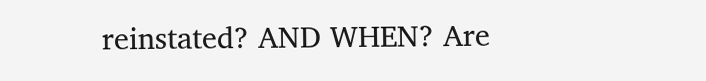reinstated? AND WHEN? Are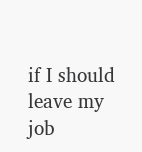if I should leave my job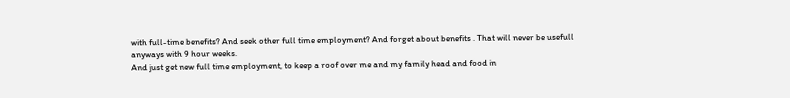with full-time benefits? And seek other full time employment? And forget about benefits . That will never be usefull anyways with 9 hour weeks.
And just get new full time employment, to keep a roof over me and my family head and food in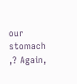our stomach ,? Again,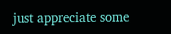just appreciate some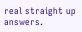real straight up answers.